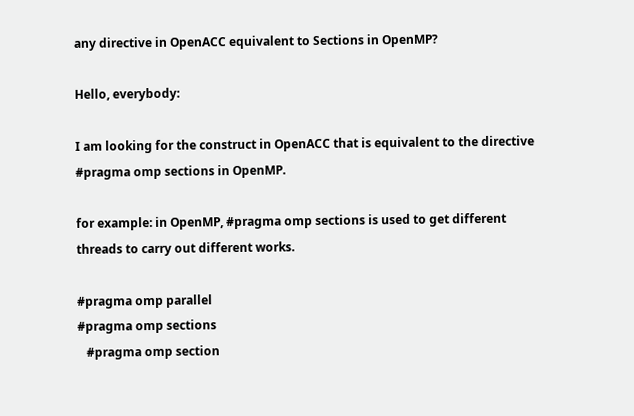any directive in OpenACC equivalent to Sections in OpenMP?

Hello, everybody:

I am looking for the construct in OpenACC that is equivalent to the directive #pragma omp sections in OpenMP.

for example: in OpenMP, #pragma omp sections is used to get different threads to carry out different works.

#pragma omp parallel
#pragma omp sections
   #pragma omp section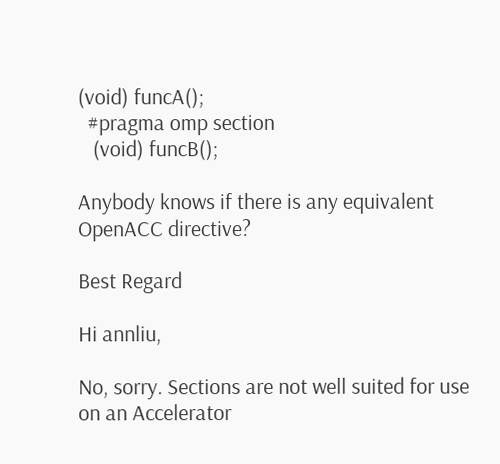(void) funcA();
  #pragma omp section
   (void) funcB();

Anybody knows if there is any equivalent OpenACC directive?

Best Regard

Hi annliu,

No, sorry. Sections are not well suited for use on an Accelerator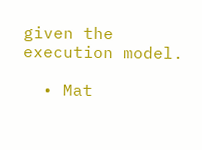given the execution model.

  • Mat